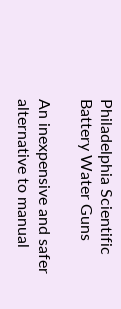Philadelphia Scientific Battery Water Guns

An inexpensive and safer alternative to manual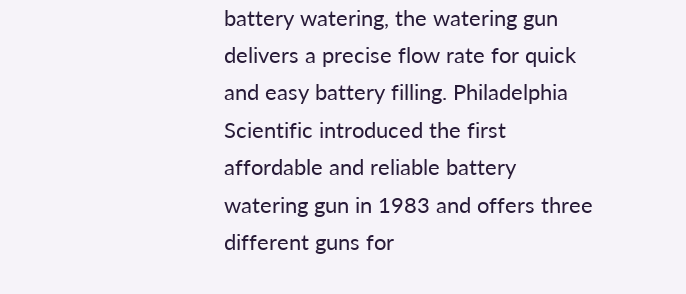battery watering, the watering gun delivers a precise flow rate for quick and easy battery filling. Philadelphia Scientific introduced the first affordable and reliable battery watering gun in 1983 and offers three different guns for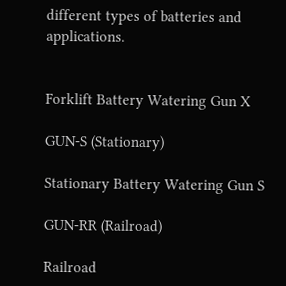different types of batteries and applications.


Forklift Battery Watering Gun X

GUN-S (Stationary)

Stationary Battery Watering Gun S

GUN-RR (Railroad)

Railroad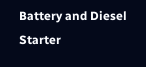Battery and Diesel Starter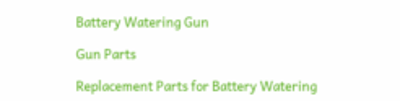Battery Watering Gun

Gun Parts

Replacement Parts for Battery Watering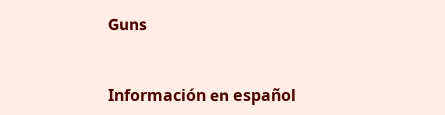Guns


Información en español